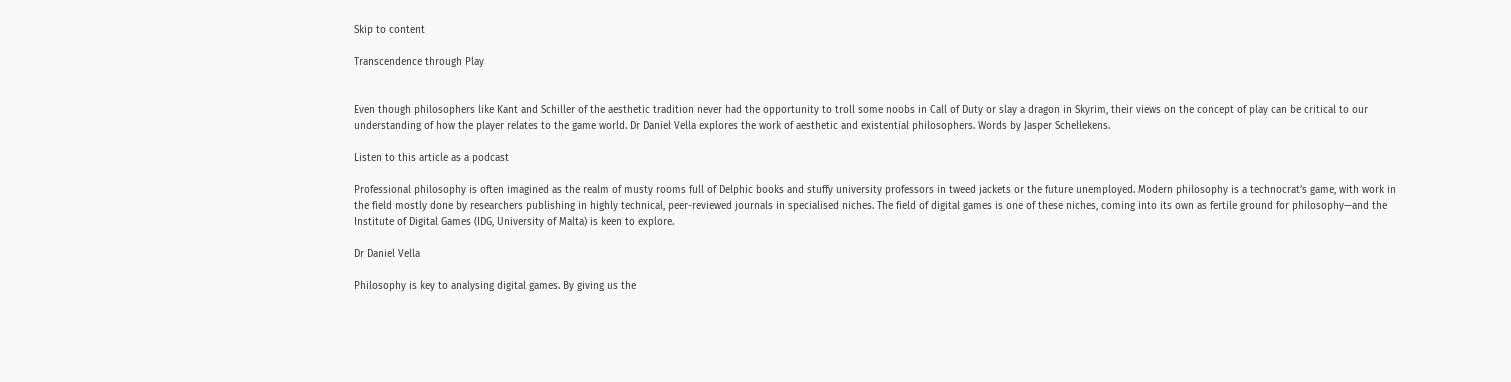Skip to content

Transcendence through Play


Even though philosophers like Kant and Schiller of the aesthetic tradition never had the opportunity to troll some noobs in Call of Duty or slay a dragon in Skyrim, their views on the concept of play can be critical to our understanding of how the player relates to the game world. Dr Daniel Vella explores the work of aesthetic and existential philosophers. Words by Jasper Schellekens.

Listen to this article as a podcast

Professional philosophy is often imagined as the realm of musty rooms full of Delphic books and stuffy university professors in tweed jackets or the future unemployed. Modern philosophy is a technocrat’s game, with work in the field mostly done by researchers publishing in highly technical, peer-reviewed journals in specialised niches. The field of digital games is one of these niches, coming into its own as fertile ground for philosophy—and the Institute of Digital Games (IDG, University of Malta) is keen to explore.

Dr Daniel Vella

Philosophy is key to analysing digital games. By giving us the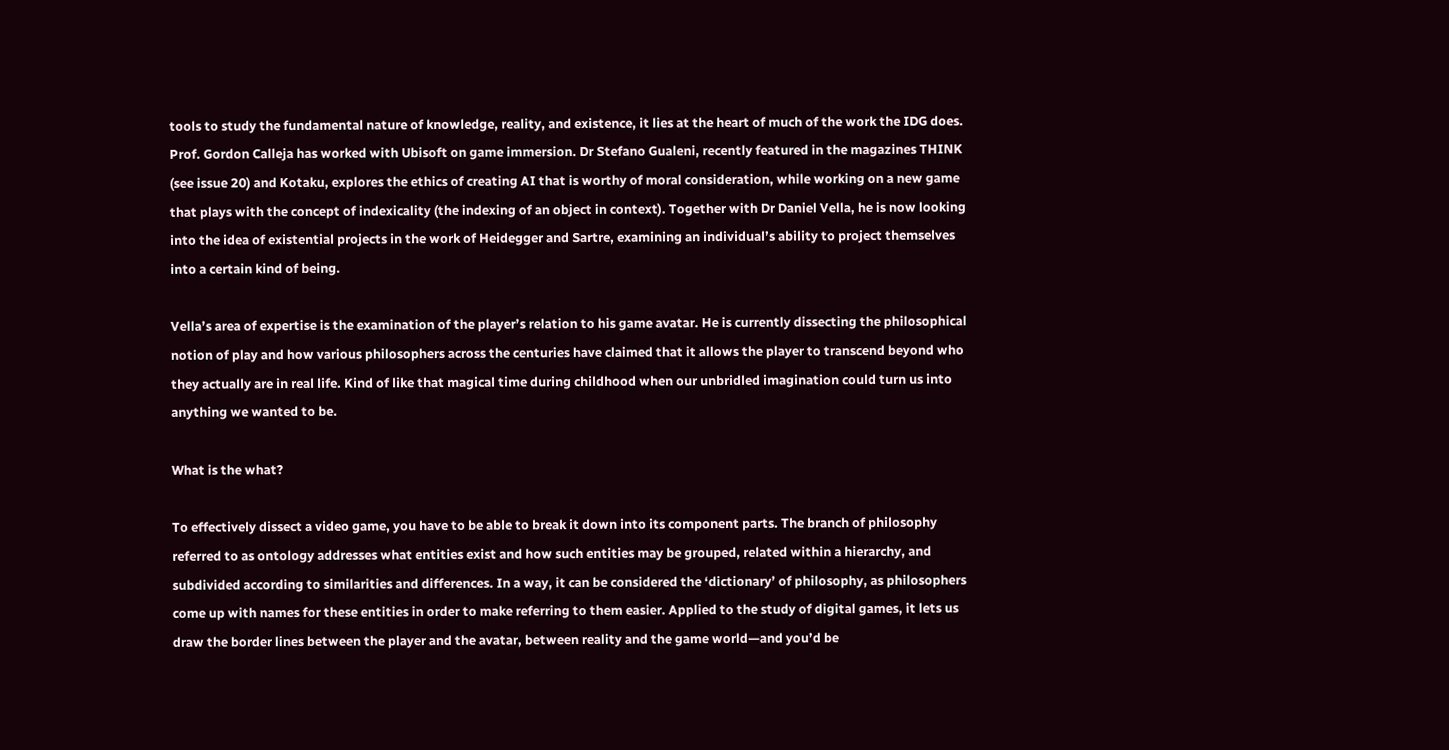tools to study the fundamental nature of knowledge, reality, and existence, it lies at the heart of much of the work the IDG does. Prof. Gordon Calleja has worked with Ubisoft on game immersion. Dr Stefano Gualeni, recently featured in the magazines THINK (see issue 20) and Kotaku, explores the ethics of creating AI that is worthy of moral consideration, while working on a new game that plays with the concept of indexicality (the indexing of an object in context). Together with Dr Daniel Vella, he is now looking into the idea of existential projects in the work of Heidegger and Sartre, examining an individual’s ability to project themselves into a certain kind of being.

Vella’s area of expertise is the examination of the player’s relation to his game avatar. He is currently dissecting the philosophical notion of play and how various philosophers across the centuries have claimed that it allows the player to transcend beyond who they actually are in real life. Kind of like that magical time during childhood when our unbridled imagination could turn us into anything we wanted to be.

What is the what?

To effectively dissect a video game, you have to be able to break it down into its component parts. The branch of philosophy referred to as ontology addresses what entities exist and how such entities may be grouped, related within a hierarchy, and subdivided according to similarities and differences. In a way, it can be considered the ‘dictionary’ of philosophy, as philosophers come up with names for these entities in order to make referring to them easier. Applied to the study of digital games, it lets us draw the border lines between the player and the avatar, between reality and the game world—and you’d be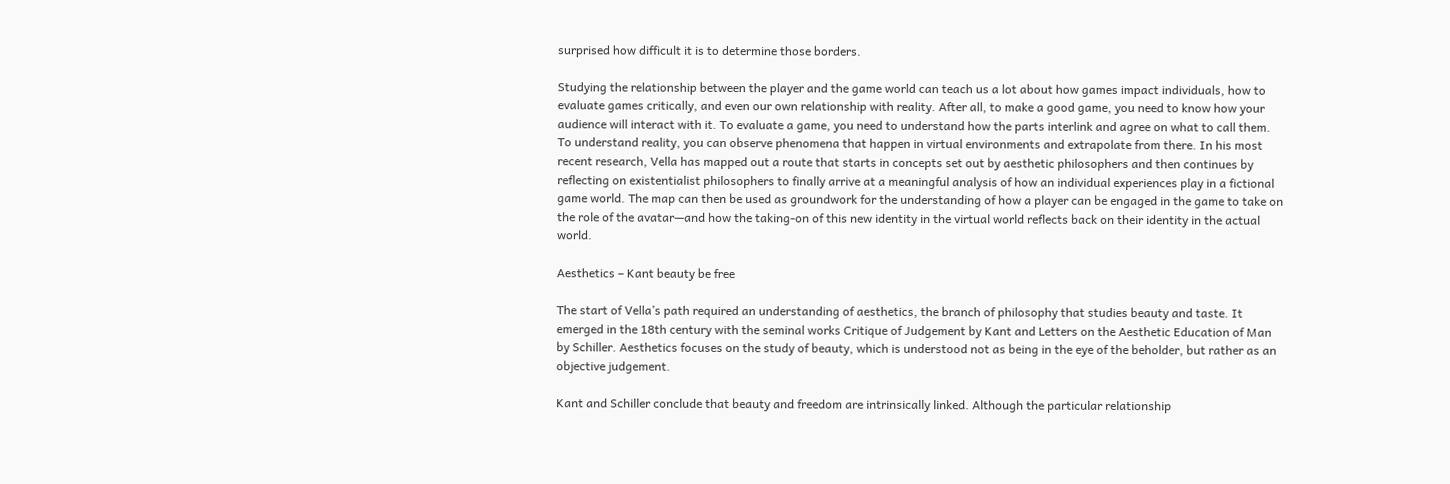surprised how difficult it is to determine those borders.

Studying the relationship between the player and the game world can teach us a lot about how games impact individuals, how to evaluate games critically, and even our own relationship with reality. After all, to make a good game, you need to know how your audience will interact with it. To evaluate a game, you need to understand how the parts interlink and agree on what to call them. To understand reality, you can observe phenomena that happen in virtual environments and extrapolate from there. In his most recent research, Vella has mapped out a route that starts in concepts set out by aesthetic philosophers and then continues by reflecting on existentialist philosophers to finally arrive at a meaningful analysis of how an individual experiences play in a fictional game world. The map can then be used as groundwork for the understanding of how a player can be engaged in the game to take on the role of the avatar—and how the taking-on of this new identity in the virtual world reflects back on their identity in the actual world.

Aesthetics – Kant beauty be free

The start of Vella’s path required an understanding of aesthetics, the branch of philosophy that studies beauty and taste. It emerged in the 18th century with the seminal works Critique of Judgement by Kant and Letters on the Aesthetic Education of Man by Schiller. Aesthetics focuses on the study of beauty, which is understood not as being in the eye of the beholder, but rather as an objective judgement.

Kant and Schiller conclude that beauty and freedom are intrinsically linked. Although the particular relationship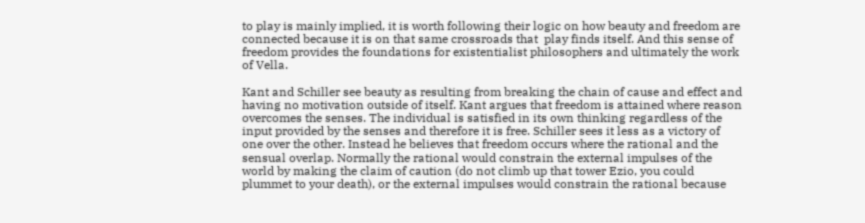to play is mainly implied, it is worth following their logic on how beauty and freedom are connected because it is on that same crossroads that  play finds itself. And this sense of freedom provides the foundations for existentialist philosophers and ultimately the work of Vella.

Kant and Schiller see beauty as resulting from breaking the chain of cause and effect and having no motivation outside of itself. Kant argues that freedom is attained where reason overcomes the senses. The individual is satisfied in its own thinking regardless of the input provided by the senses and therefore it is free. Schiller sees it less as a victory of one over the other. Instead he believes that freedom occurs where the rational and the sensual overlap. Normally the rational would constrain the external impulses of the world by making the claim of caution (do not climb up that tower Ezio, you could plummet to your death), or the external impulses would constrain the rational because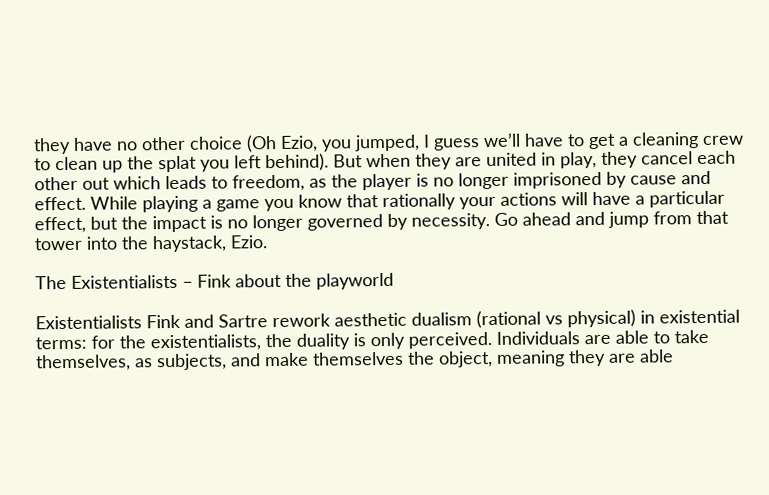they have no other choice (Oh Ezio, you jumped, I guess we’ll have to get a cleaning crew to clean up the splat you left behind). But when they are united in play, they cancel each other out which leads to freedom, as the player is no longer imprisoned by cause and effect. While playing a game you know that rationally your actions will have a particular effect, but the impact is no longer governed by necessity. Go ahead and jump from that tower into the haystack, Ezio.

The Existentialists – Fink about the playworld

Existentialists Fink and Sartre rework aesthetic dualism (rational vs physical) in existential terms: for the existentialists, the duality is only perceived. Individuals are able to take themselves, as subjects, and make themselves the object, meaning they are able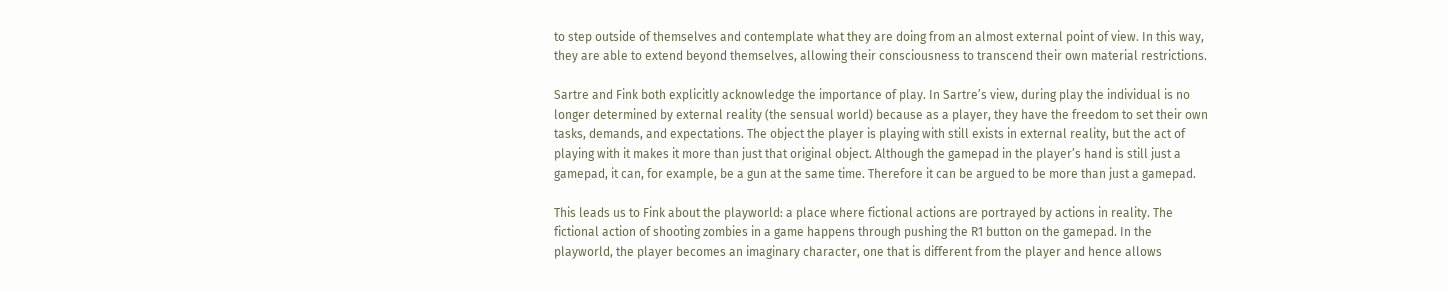to step outside of themselves and contemplate what they are doing from an almost external point of view. In this way, they are able to extend beyond themselves, allowing their consciousness to transcend their own material restrictions.

Sartre and Fink both explicitly acknowledge the importance of play. In Sartre’s view, during play the individual is no longer determined by external reality (the sensual world) because as a player, they have the freedom to set their own tasks, demands, and expectations. The object the player is playing with still exists in external reality, but the act of playing with it makes it more than just that original object. Although the gamepad in the player’s hand is still just a gamepad, it can, for example, be a gun at the same time. Therefore it can be argued to be more than just a gamepad.

This leads us to Fink about the playworld: a place where fictional actions are portrayed by actions in reality. The fictional action of shooting zombies in a game happens through pushing the R1 button on the gamepad. In the playworld, the player becomes an imaginary character, one that is different from the player and hence allows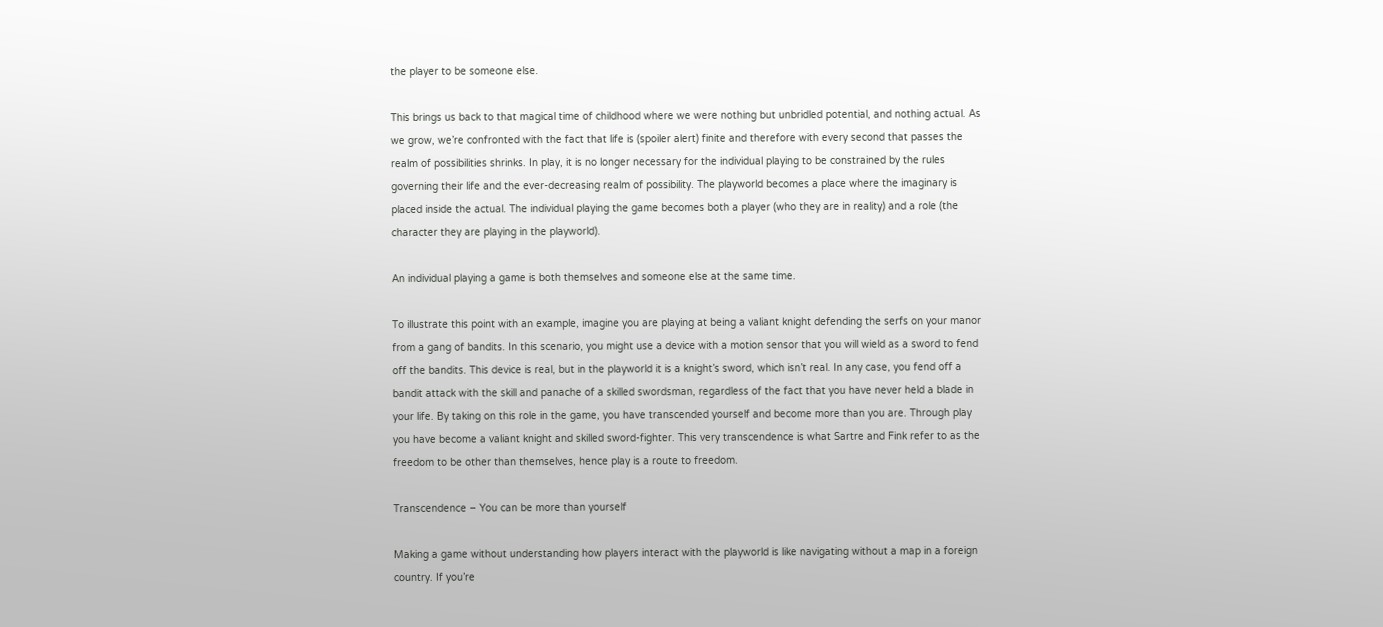the player to be someone else.

This brings us back to that magical time of childhood where we were nothing but unbridled potential, and nothing actual. As we grow, we’re confronted with the fact that life is (spoiler alert) finite and therefore with every second that passes the realm of possibilities shrinks. In play, it is no longer necessary for the individual playing to be constrained by the rules governing their life and the ever-decreasing realm of possibility. The playworld becomes a place where the imaginary is placed inside the actual. The individual playing the game becomes both a player (who they are in reality) and a role (the character they are playing in the playworld).

An individual playing a game is both themselves and someone else at the same time.

To illustrate this point with an example, imagine you are playing at being a valiant knight defending the serfs on your manor from a gang of bandits. In this scenario, you might use a device with a motion sensor that you will wield as a sword to fend off the bandits. This device is real, but in the playworld it is a knight’s sword, which isn’t real. In any case, you fend off a bandit attack with the skill and panache of a skilled swordsman, regardless of the fact that you have never held a blade in your life. By taking on this role in the game, you have transcended yourself and become more than you are. Through play you have become a valiant knight and skilled sword-fighter. This very transcendence is what Sartre and Fink refer to as the freedom to be other than themselves, hence play is a route to freedom.

Transcendence – You can be more than yourself

Making a game without understanding how players interact with the playworld is like navigating without a map in a foreign country. If you’re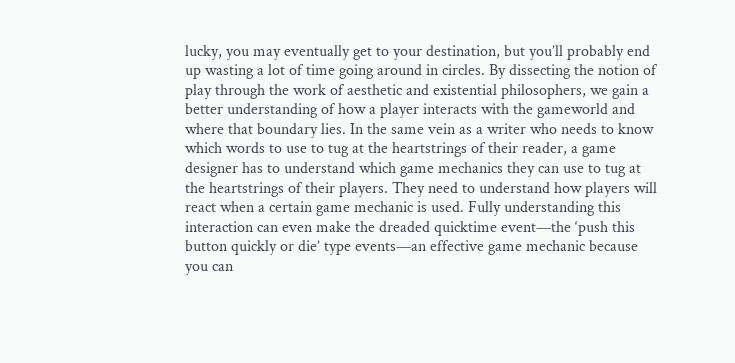lucky, you may eventually get to your destination, but you’ll probably end up wasting a lot of time going around in circles. By dissecting the notion of play through the work of aesthetic and existential philosophers, we gain a better understanding of how a player interacts with the gameworld and where that boundary lies. In the same vein as a writer who needs to know which words to use to tug at the heartstrings of their reader, a game designer has to understand which game mechanics they can use to tug at the heartstrings of their players. They need to understand how players will react when a certain game mechanic is used. Fully understanding this interaction can even make the dreaded quicktime event—the ‘push this button quickly or die’ type events—an effective game mechanic because you can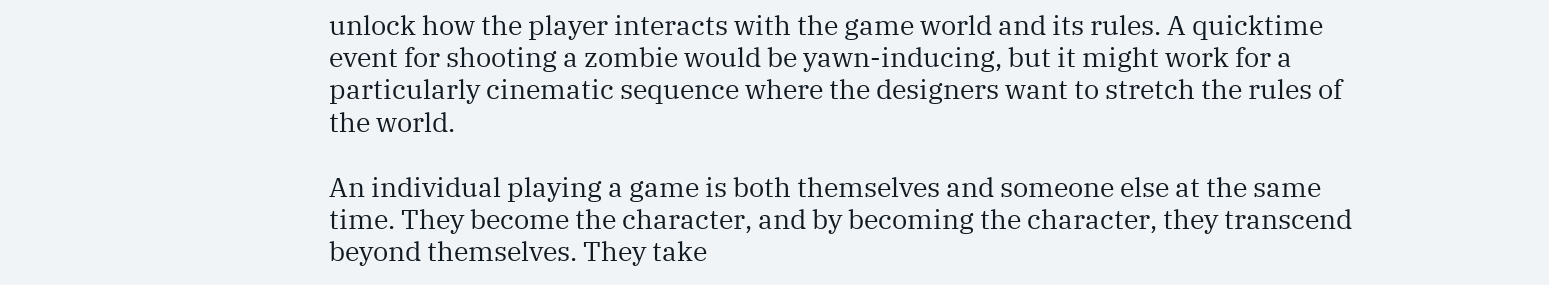unlock how the player interacts with the game world and its rules. A quicktime event for shooting a zombie would be yawn-inducing, but it might work for a particularly cinematic sequence where the designers want to stretch the rules of the world.

An individual playing a game is both themselves and someone else at the same time. They become the character, and by becoming the character, they transcend beyond themselves. They take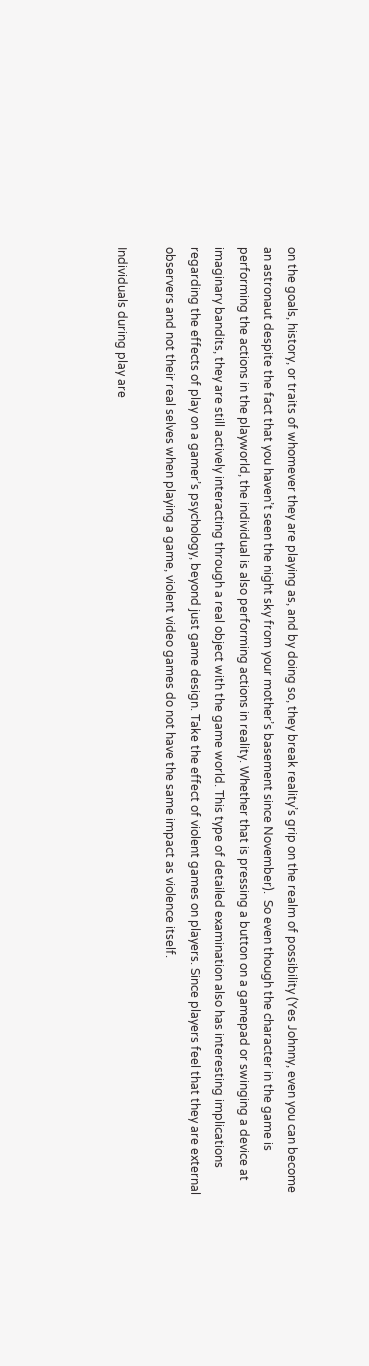on the goals, history, or traits of whomever they are playing as, and by doing so, they break reality’s grip on the realm of possibility (Yes Johnny, even you can become an astronaut despite the fact that you haven’t seen the night sky from your mother’s basement since November).  So even though the character in the game is performing the actions in the playworld, the individual is also performing actions in reality. Whether that is pressing a button on a gamepad or swinging a device at imaginary bandits, they are still actively interacting through a real object with the game world. This type of detailed examination also has interesting implications regarding the effects of play on a gamer’s psychology, beyond just game design. Take the effect of violent games on players. Since players feel that they are external observers and not their real selves when playing a game, violent video games do not have the same impact as violence itself.

Individuals during play are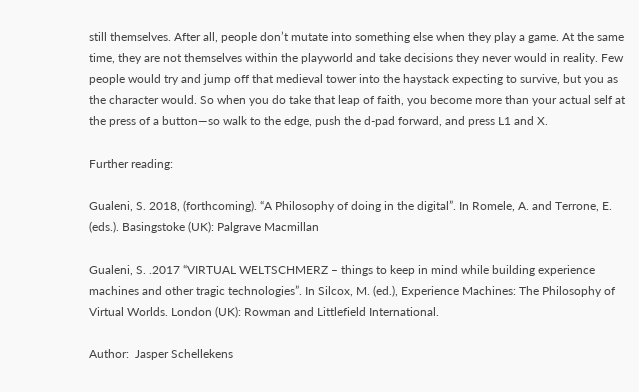still themselves. After all, people don’t mutate into something else when they play a game. At the same time, they are not themselves within the playworld and take decisions they never would in reality. Few people would try and jump off that medieval tower into the haystack expecting to survive, but you as the character would. So when you do take that leap of faith, you become more than your actual self at the press of a button—so walk to the edge, push the d-pad forward, and press L1 and X.

Further reading:

Gualeni, S. 2018, (forthcoming). “A Philosophy of doing in the digital”. In Romele, A. and Terrone, E. (eds.). Basingstoke (UK): Palgrave Macmillan

Gualeni, S. .2017 “VIRTUAL WELTSCHMERZ – things to keep in mind while building experience machines and other tragic technologies”. In Silcox, M. (ed.), Experience Machines: The Philosophy of Virtual Worlds. London (UK): Rowman and Littlefield International.

Author:  Jasper Schellekens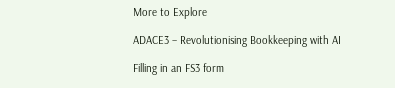More to Explore

ADACE3 – Revolutionising Bookkeeping with AI

Filling in an FS3 form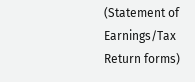(Statement of Earnings/Tax Return forms)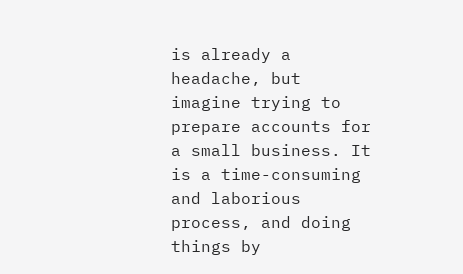is already a headache, but imagine trying to prepare accounts for a small business. It is a time-consuming and laborious process, and doing things by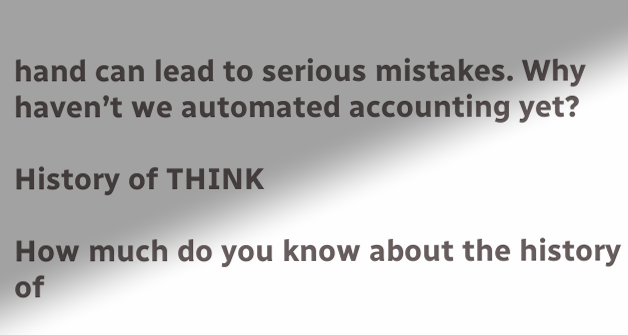hand can lead to serious mistakes. Why haven’t we automated accounting yet?

History of THINK

How much do you know about the history of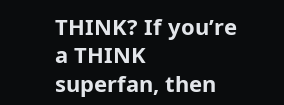THINK? If you’re a THINK superfan, then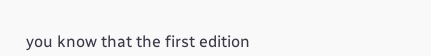you know that the first edition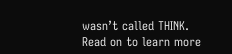wasn’t called THINK. Read on to learn more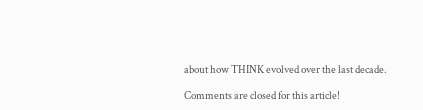about how THINK evolved over the last decade.

Comments are closed for this article!